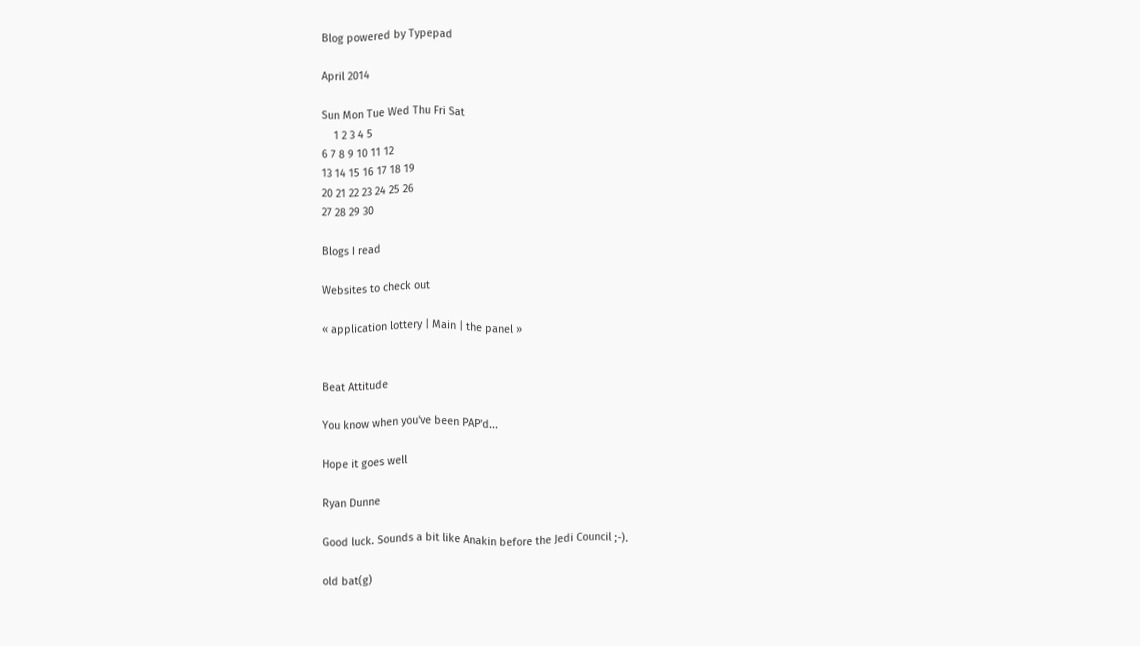Blog powered by Typepad

April 2014

Sun Mon Tue Wed Thu Fri Sat
    1 2 3 4 5
6 7 8 9 10 11 12
13 14 15 16 17 18 19
20 21 22 23 24 25 26
27 28 29 30

Blogs I read

Websites to check out

« application lottery | Main | the panel »


Beat Attitude

You know when you've been PAP'd...

Hope it goes well

Ryan Dunne

Good luck. Sounds a bit like Anakin before the Jedi Council ;-).

old bat(g)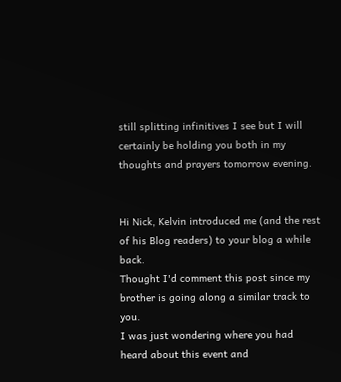still splitting infinitives I see but I will certainly be holding you both in my thoughts and prayers tomorrow evening.


Hi Nick, Kelvin introduced me (and the rest of his Blog readers) to your blog a while back.
Thought I'd comment this post since my brother is going along a similar track to you.
I was just wondering where you had heard about this event and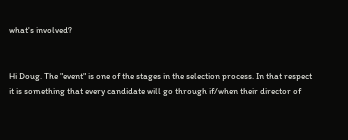what's involved?


Hi Doug. The "event" is one of the stages in the selection process. In that respect it is something that every candidate will go through if/when their director of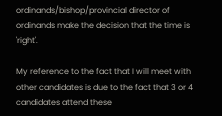ordinands/bishop/provincial director of ordinands make the decision that the time is 'right'.

My reference to the fact that I will meet with other candidates is due to the fact that 3 or 4 candidates attend these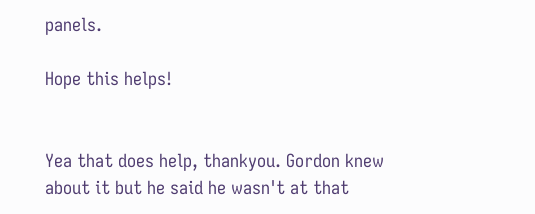panels.

Hope this helps!


Yea that does help, thankyou. Gordon knew about it but he said he wasn't at that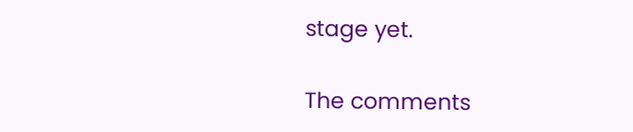stage yet.

The comments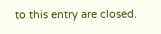to this entry are closed.